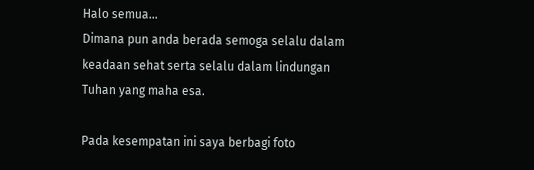Halo semua...
Dimana pun anda berada semoga selalu dalam keadaan sehat serta selalu dalam lindungan Tuhan yang maha esa.

Pada kesempatan ini saya berbagi foto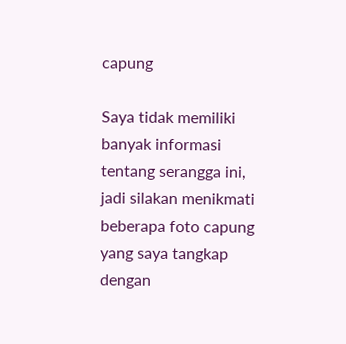capung

Saya tidak memiliki banyak informasi tentang serangga ini, jadi silakan menikmati beberapa foto capung yang saya tangkap dengan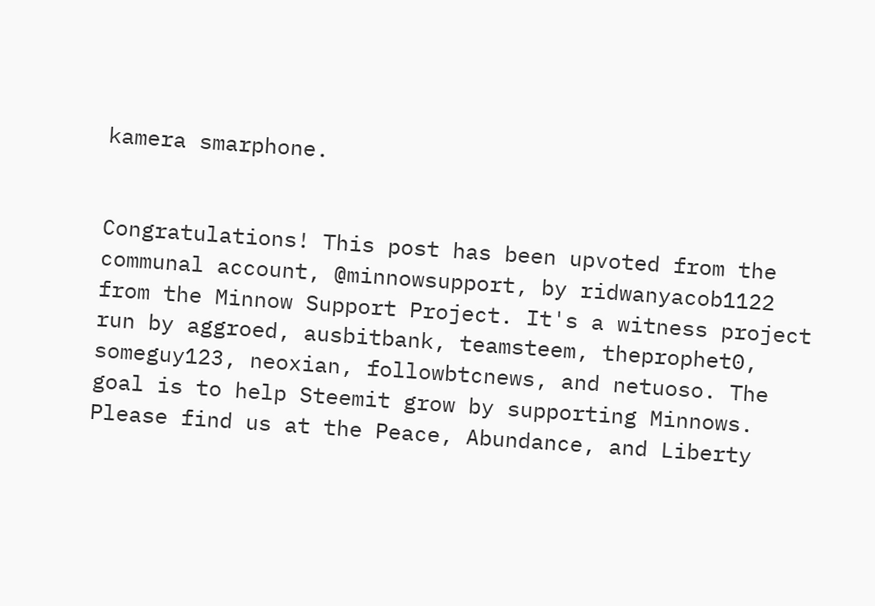kamera smarphone.


Congratulations! This post has been upvoted from the communal account, @minnowsupport, by ridwanyacob1122 from the Minnow Support Project. It's a witness project run by aggroed, ausbitbank, teamsteem, theprophet0, someguy123, neoxian, followbtcnews, and netuoso. The goal is to help Steemit grow by supporting Minnows. Please find us at the Peace, Abundance, and Liberty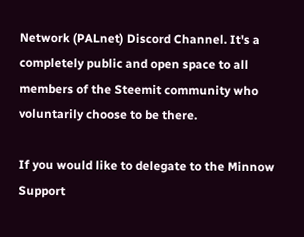Network (PALnet) Discord Channel. It's a completely public and open space to all members of the Steemit community who voluntarily choose to be there.

If you would like to delegate to the Minnow Support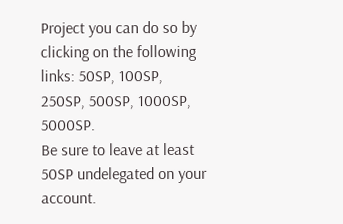Project you can do so by clicking on the following links: 50SP, 100SP, 250SP, 500SP, 1000SP, 5000SP.
Be sure to leave at least 50SP undelegated on your account.